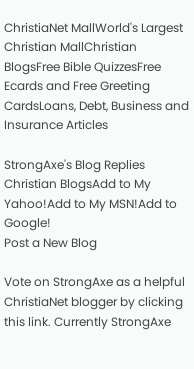ChristiaNet MallWorld's Largest Christian MallChristian BlogsFree Bible QuizzesFree Ecards and Free Greeting CardsLoans, Debt, Business and Insurance Articles

StrongAxe's Blog Replies
Christian BlogsAdd to My Yahoo!Add to My MSN!Add to Google!
Post a New Blog

Vote on StrongAxe as a helpful ChristiaNet blogger by clicking this link. Currently StrongAxe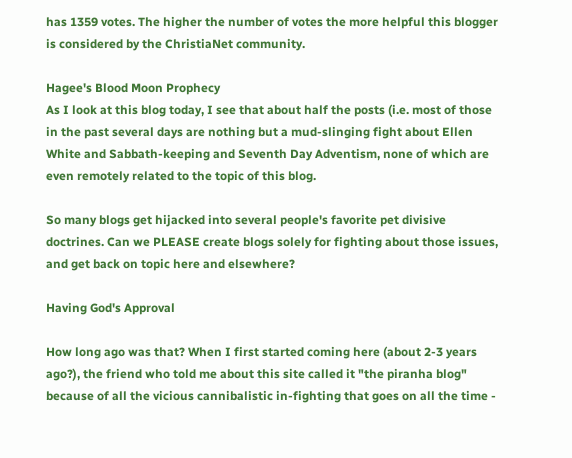has 1359 votes. The higher the number of votes the more helpful this blogger is considered by the ChristiaNet community.

Hagee's Blood Moon Prophecy
As I look at this blog today, I see that about half the posts (i.e. most of those in the past several days are nothing but a mud-slinging fight about Ellen White and Sabbath-keeping and Seventh Day Adventism, none of which are even remotely related to the topic of this blog.

So many blogs get hijacked into several people's favorite pet divisive doctrines. Can we PLEASE create blogs solely for fighting about those issues, and get back on topic here and elsewhere?

Having God's Approval

How long ago was that? When I first started coming here (about 2-3 years ago?), the friend who told me about this site called it "the piranha blog" because of all the vicious cannibalistic in-fighting that goes on all the time -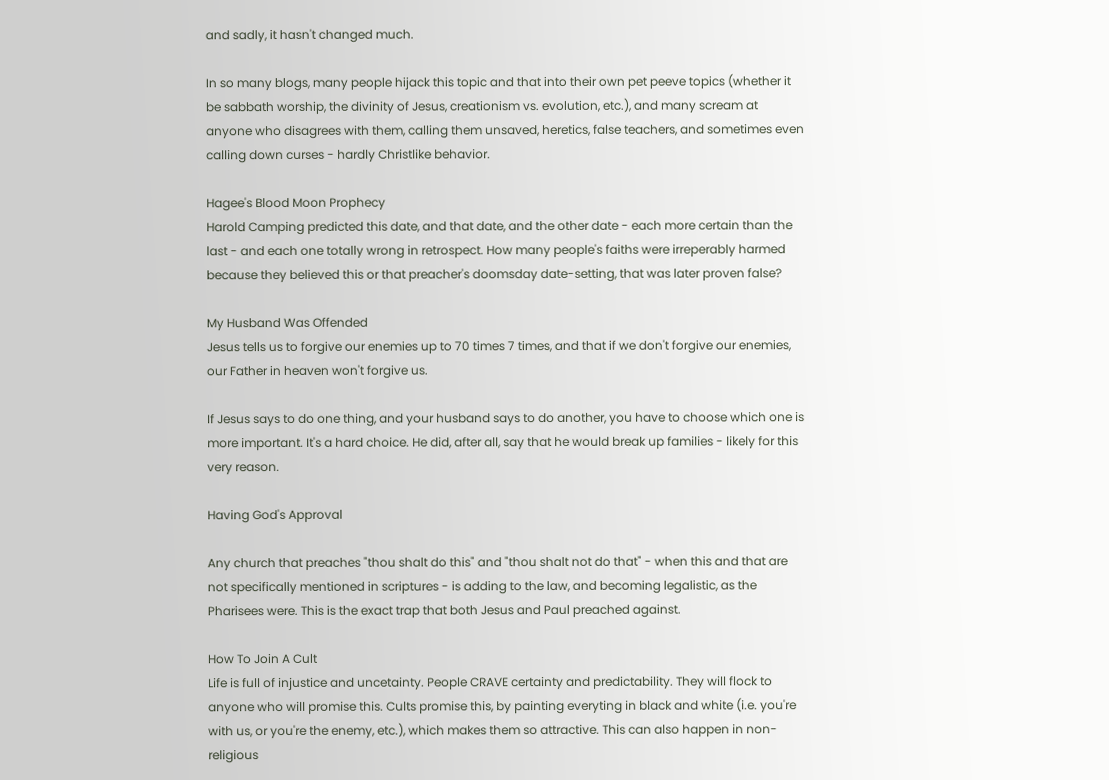and sadly, it hasn't changed much.

In so many blogs, many people hijack this topic and that into their own pet peeve topics (whether it be sabbath worship, the divinity of Jesus, creationism vs. evolution, etc.), and many scream at anyone who disagrees with them, calling them unsaved, heretics, false teachers, and sometimes even calling down curses - hardly Christlike behavior.

Hagee's Blood Moon Prophecy
Harold Camping predicted this date, and that date, and the other date - each more certain than the last - and each one totally wrong in retrospect. How many people's faiths were irreperably harmed because they believed this or that preacher's doomsday date-setting, that was later proven false?

My Husband Was Offended
Jesus tells us to forgive our enemies up to 70 times 7 times, and that if we don't forgive our enemies, our Father in heaven won't forgive us.

If Jesus says to do one thing, and your husband says to do another, you have to choose which one is more important. It's a hard choice. He did, after all, say that he would break up families - likely for this very reason.

Having God's Approval

Any church that preaches "thou shalt do this" and "thou shalt not do that" - when this and that are not specifically mentioned in scriptures - is adding to the law, and becoming legalistic, as the Pharisees were. This is the exact trap that both Jesus and Paul preached against.

How To Join A Cult
Life is full of injustice and uncetainty. People CRAVE certainty and predictability. They will flock to anyone who will promise this. Cults promise this, by painting everyting in black and white (i.e. you're with us, or you're the enemy, etc.), which makes them so attractive. This can also happen in non-religious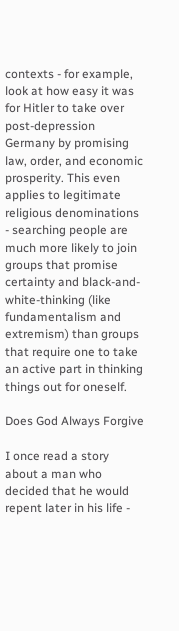contexts - for example, look at how easy it was for Hitler to take over post-depression Germany by promising law, order, and economic prosperity. This even applies to legitimate religious denominations - searching people are much more likely to join groups that promise certainty and black-and-white-thinking (like fundamentalism and extremism) than groups that require one to take an active part in thinking things out for oneself.

Does God Always Forgive

I once read a story about a man who decided that he would repent later in his life -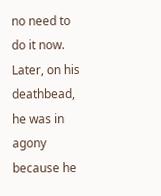no need to do it now. Later, on his deathbead, he was in agony because he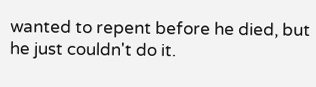wanted to repent before he died, but he just couldn't do it.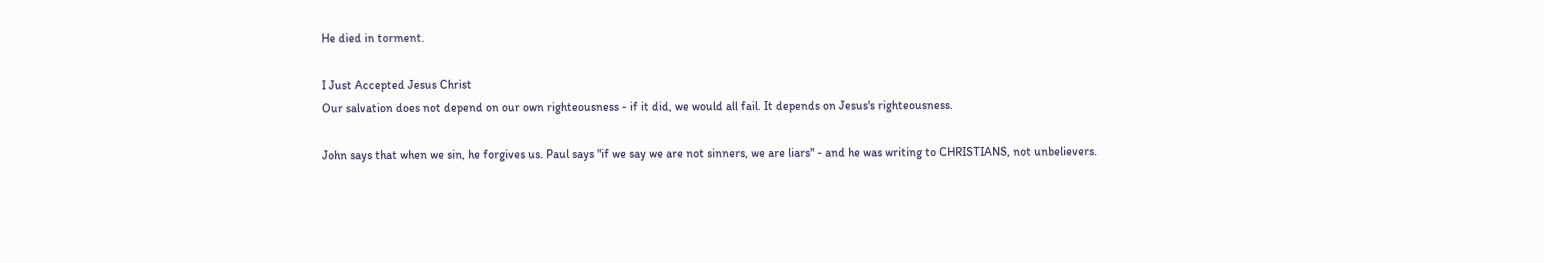He died in torment.

I Just Accepted Jesus Christ
Our salvation does not depend on our own righteousness - if it did, we would all fail. It depends on Jesus's righteousness.

John says that when we sin, he forgives us. Paul says "if we say we are not sinners, we are liars" - and he was writing to CHRISTIANS, not unbelievers.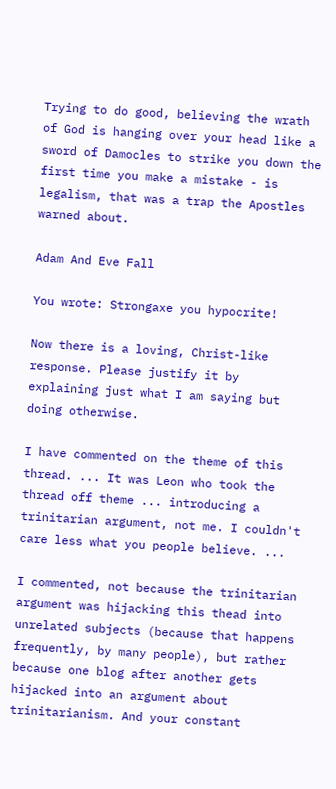Trying to do good, believing the wrath of God is hanging over your head like a sword of Damocles to strike you down the first time you make a mistake - is legalism, that was a trap the Apostles warned about.

Adam And Eve Fall

You wrote: Strongaxe you hypocrite!

Now there is a loving, Christ-like response. Please justify it by explaining just what I am saying but doing otherwise.

I have commented on the theme of this thread. ... It was Leon who took the thread off theme ... introducing a trinitarian argument, not me. I couldn't care less what you people believe. ...

I commented, not because the trinitarian argument was hijacking this thead into unrelated subjects (because that happens frequently, by many people), but rather because one blog after another gets hijacked into an argument about trinitarianism. And your constant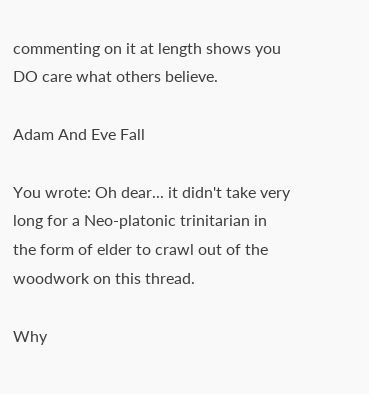commenting on it at length shows you DO care what others believe.

Adam And Eve Fall

You wrote: Oh dear... it didn't take very long for a Neo-platonic trinitarian in the form of elder to crawl out of the woodwork on this thread.

Why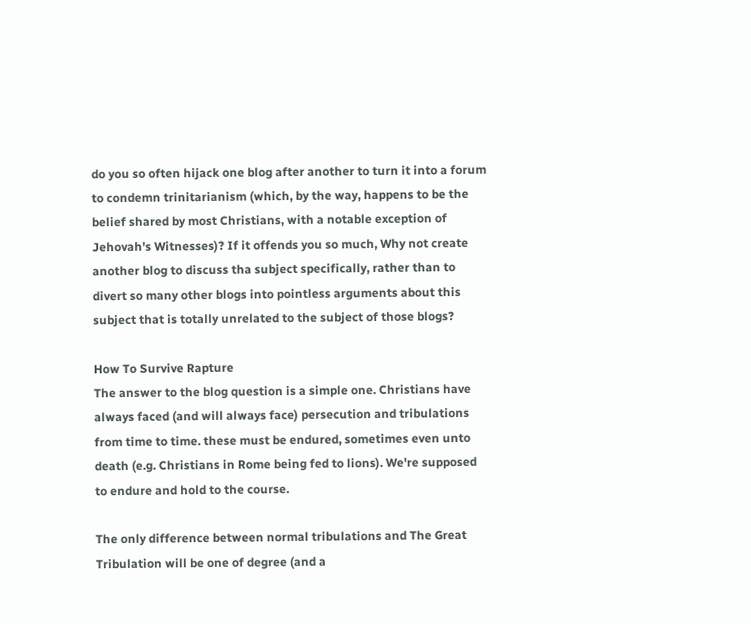do you so often hijack one blog after another to turn it into a forum to condemn trinitarianism (which, by the way, happens to be the belief shared by most Christians, with a notable exception of Jehovah's Witnesses)? If it offends you so much, Why not create another blog to discuss tha subject specifically, rather than to divert so many other blogs into pointless arguments about this subject that is totally unrelated to the subject of those blogs?

How To Survive Rapture
The answer to the blog question is a simple one. Christians have always faced (and will always face) persecution and tribulations from time to time. these must be endured, sometimes even unto death (e.g. Christians in Rome being fed to lions). We're supposed to endure and hold to the course.

The only difference between normal tribulations and The Great Tribulation will be one of degree (and a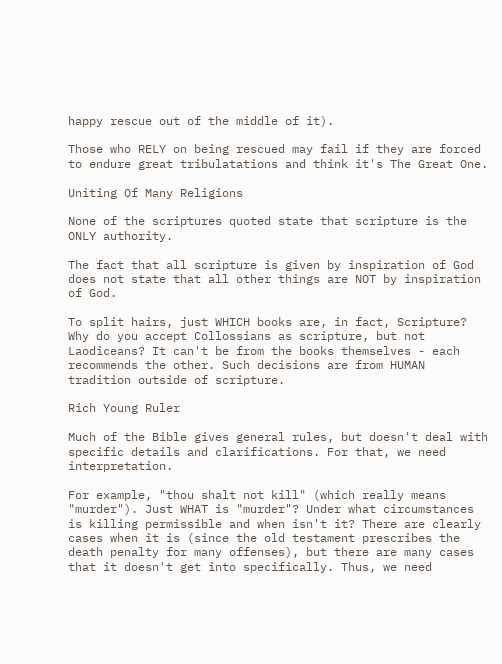happy rescue out of the middle of it).

Those who RELY on being rescued may fail if they are forced to endure great tribulatations and think it's The Great One.

Uniting Of Many Religions

None of the scriptures quoted state that scripture is the ONLY authority.

The fact that all scripture is given by inspiration of God does not state that all other things are NOT by inspiration of God.

To split hairs, just WHICH books are, in fact, Scripture? Why do you accept Collossians as scripture, but not Laodiceans? It can't be from the books themselves - each recommends the other. Such decisions are from HUMAN tradition outside of scripture.

Rich Young Ruler

Much of the Bible gives general rules, but doesn't deal with specific details and clarifications. For that, we need interpretation.

For example, "thou shalt not kill" (which really means "murder"). Just WHAT is "murder"? Under what circumstances is killing permissible and when isn't it? There are clearly cases when it is (since the old testament prescribes the death penalty for many offenses), but there are many cases that it doesn't get into specifically. Thus, we need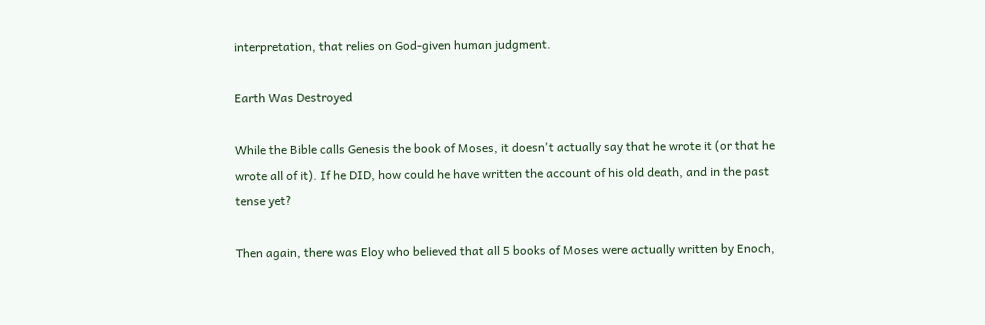interpretation, that relies on God-given human judgment.

Earth Was Destroyed

While the Bible calls Genesis the book of Moses, it doesn't actually say that he wrote it (or that he wrote all of it). If he DID, how could he have written the account of his old death, and in the past tense yet?

Then again, there was Eloy who believed that all 5 books of Moses were actually written by Enoch,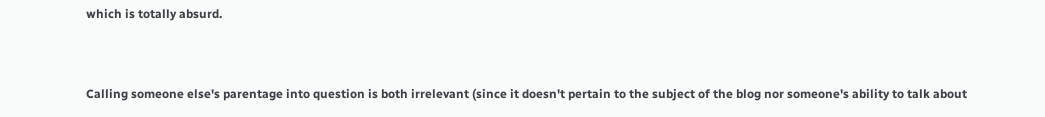which is totally absurd.


Calling someone else's parentage into question is both irrelevant (since it doesn't pertain to the subject of the blog nor someone's ability to talk about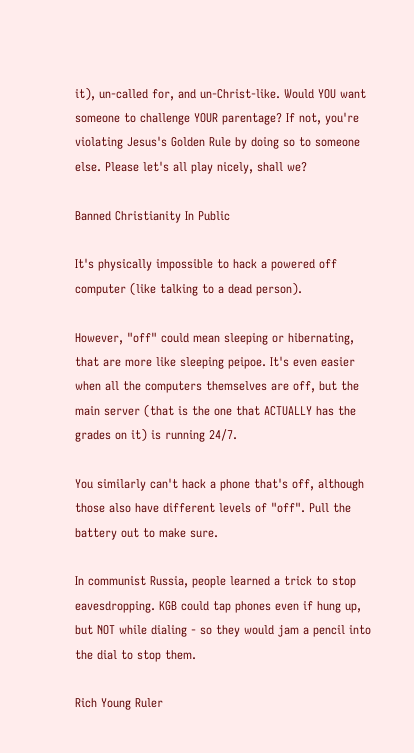it), un-called for, and un-Christ-like. Would YOU want someone to challenge YOUR parentage? If not, you're violating Jesus's Golden Rule by doing so to someone else. Please let's all play nicely, shall we?

Banned Christianity In Public

It's physically impossible to hack a powered off computer (like talking to a dead person).

However, "off" could mean sleeping or hibernating, that are more like sleeping peipoe. It's even easier when all the computers themselves are off, but the main server (that is the one that ACTUALLY has the grades on it) is running 24/7.

You similarly can't hack a phone that's off, although those also have different levels of "off". Pull the battery out to make sure.

In communist Russia, people learned a trick to stop eavesdropping. KGB could tap phones even if hung up, but NOT while dialing - so they would jam a pencil into the dial to stop them.

Rich Young Ruler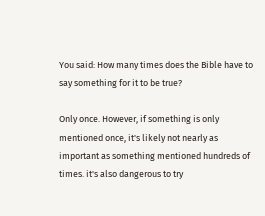You said: How many times does the Bible have to say something for it to be true?

Only once. However, if something is only mentioned once, it's likely not nearly as important as something mentioned hundreds of times. it's also dangerous to try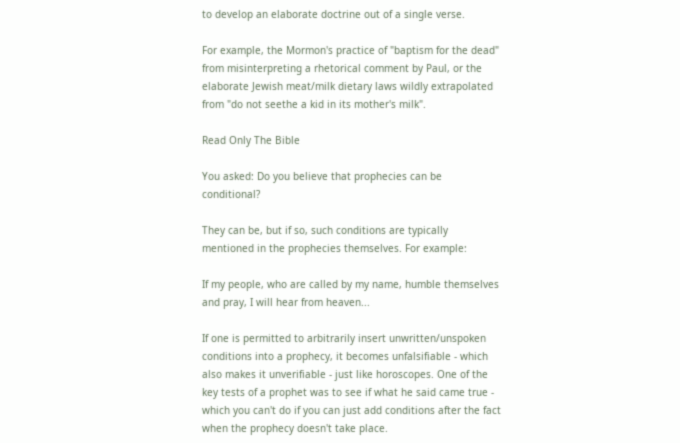to develop an elaborate doctrine out of a single verse.

For example, the Mormon's practice of "baptism for the dead" from misinterpreting a rhetorical comment by Paul, or the elaborate Jewish meat/milk dietary laws wildly extrapolated from "do not seethe a kid in its mother's milk".

Read Only The Bible

You asked: Do you believe that prophecies can be conditional?

They can be, but if so, such conditions are typically mentioned in the prophecies themselves. For example:

If my people, who are called by my name, humble themselves and pray, I will hear from heaven...

If one is permitted to arbitrarily insert unwritten/unspoken conditions into a prophecy, it becomes unfalsifiable - which also makes it unverifiable - just like horoscopes. One of the key tests of a prophet was to see if what he said came true - which you can't do if you can just add conditions after the fact when the prophecy doesn't take place.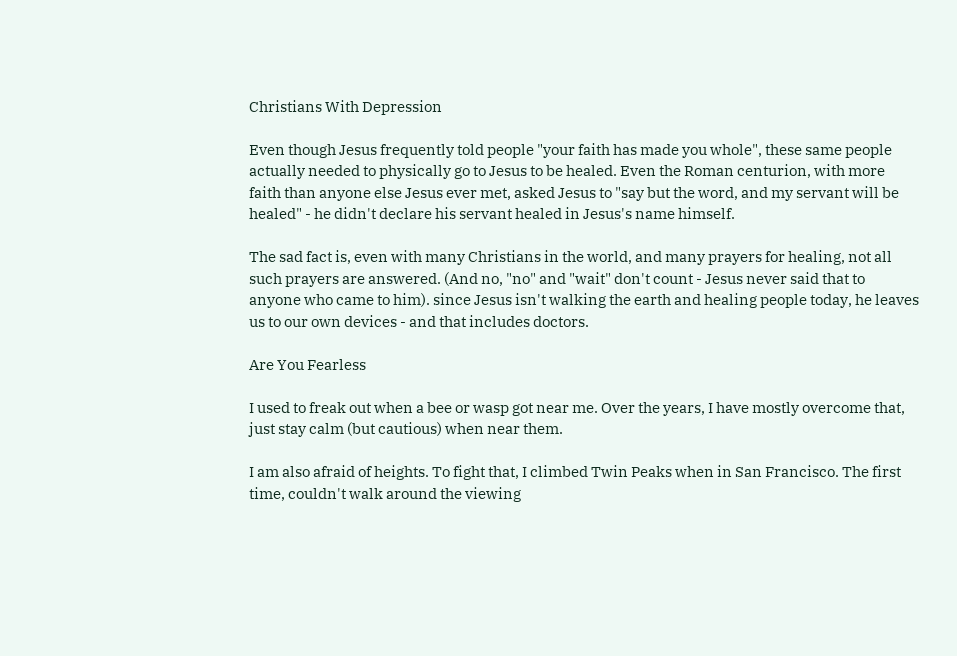Christians With Depression

Even though Jesus frequently told people "your faith has made you whole", these same people actually needed to physically go to Jesus to be healed. Even the Roman centurion, with more faith than anyone else Jesus ever met, asked Jesus to "say but the word, and my servant will be healed" - he didn't declare his servant healed in Jesus's name himself.

The sad fact is, even with many Christians in the world, and many prayers for healing, not all such prayers are answered. (And no, "no" and "wait" don't count - Jesus never said that to anyone who came to him). since Jesus isn't walking the earth and healing people today, he leaves us to our own devices - and that includes doctors.

Are You Fearless

I used to freak out when a bee or wasp got near me. Over the years, I have mostly overcome that, just stay calm (but cautious) when near them.

I am also afraid of heights. To fight that, I climbed Twin Peaks when in San Francisco. The first time, couldn't walk around the viewing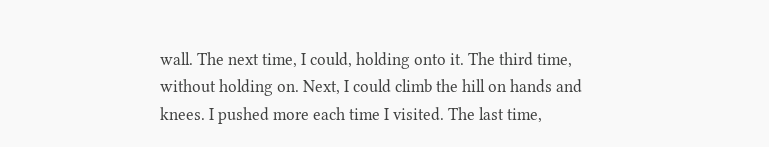wall. The next time, I could, holding onto it. The third time, without holding on. Next, I could climb the hill on hands and knees. I pushed more each time I visited. The last time,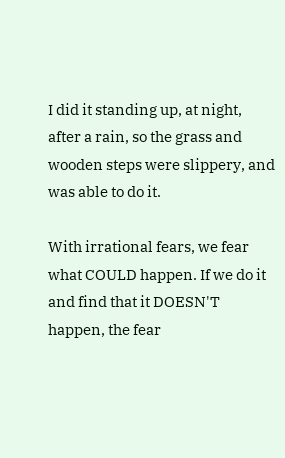I did it standing up, at night, after a rain, so the grass and wooden steps were slippery, and was able to do it.

With irrational fears, we fear what COULD happen. If we do it and find that it DOESN'T happen, the fear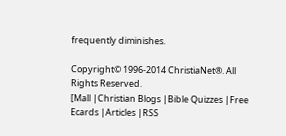frequently diminishes.

Copyright© 1996-2014 ChristiaNet®. All Rights Reserved.
[Mall |Christian Blogs |Bible Quizzes |Free Ecards |Articles |RSS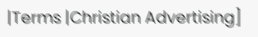|Terms |Christian Advertising]